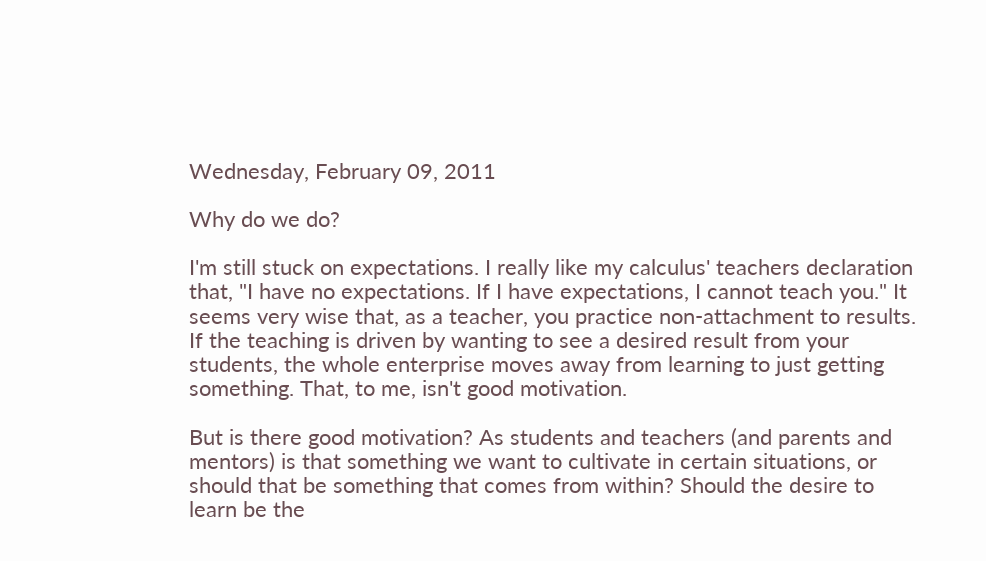Wednesday, February 09, 2011

Why do we do?

I'm still stuck on expectations. I really like my calculus' teachers declaration that, "I have no expectations. If I have expectations, I cannot teach you." It seems very wise that, as a teacher, you practice non-attachment to results. If the teaching is driven by wanting to see a desired result from your students, the whole enterprise moves away from learning to just getting something. That, to me, isn't good motivation.

But is there good motivation? As students and teachers (and parents and mentors) is that something we want to cultivate in certain situations, or should that be something that comes from within? Should the desire to learn be the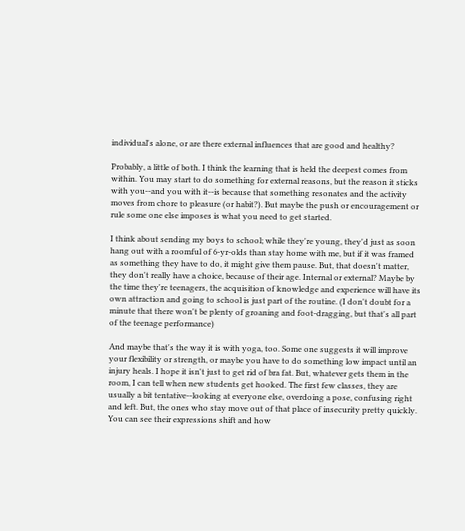individual's alone, or are there external influences that are good and healthy?

Probably, a little of both. I think the learning that is held the deepest comes from within. You may start to do something for external reasons, but the reason it sticks with you--and you with it--is because that something resonates and the activity moves from chore to pleasure (or habit?). But maybe the push or encouragement or rule some one else imposes is what you need to get started.

I think about sending my boys to school; while they're young, they'd just as soon hang out with a roomful of 6-yr-olds than stay home with me, but if it was framed as something they have to do, it might give them pause. But, that doesn't matter, they don't really have a choice, because of their age. Internal or external? Maybe by the time they're teenagers, the acquisition of knowledge and experience will have its own attraction and going to school is just part of the routine. (I don't doubt for a minute that there won't be plenty of groaning and foot-dragging, but that's all part of the teenage performance)

And maybe that's the way it is with yoga, too. Some one suggests it will improve your flexibility or strength, or maybe you have to do something low impact until an injury heals. I hope it isn't just to get rid of bra fat. But, whatever gets them in the room, I can tell when new students get hooked. The first few classes, they are usually a bit tentative--looking at everyone else, overdoing a pose, confusing right and left. But, the ones who stay move out of that place of insecurity pretty quickly. You can see their expressions shift and how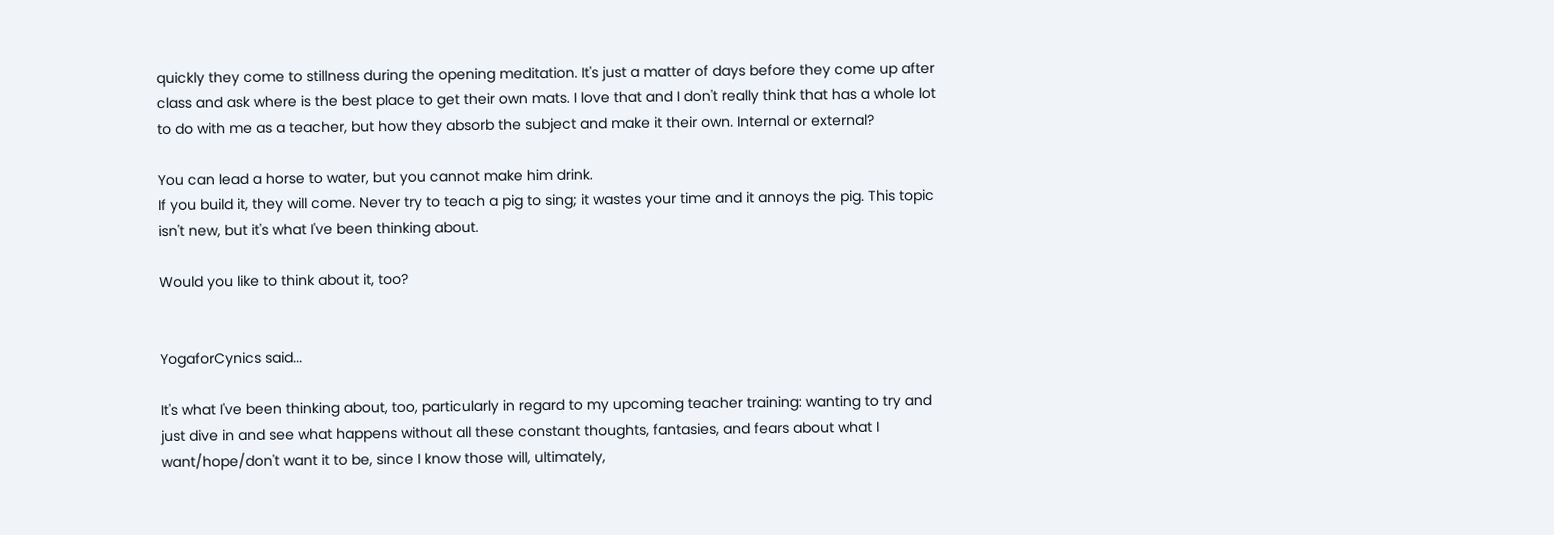quickly they come to stillness during the opening meditation. It's just a matter of days before they come up after class and ask where is the best place to get their own mats. I love that and I don't really think that has a whole lot to do with me as a teacher, but how they absorb the subject and make it their own. Internal or external?

You can lead a horse to water, but you cannot make him drink.
If you build it, they will come. Never try to teach a pig to sing; it wastes your time and it annoys the pig. This topic isn't new, but it's what I've been thinking about.

Would you like to think about it, too?


YogaforCynics said...

It's what I've been thinking about, too, particularly in regard to my upcoming teacher training: wanting to try and just dive in and see what happens without all these constant thoughts, fantasies, and fears about what I want/hope/don't want it to be, since I know those will, ultimately,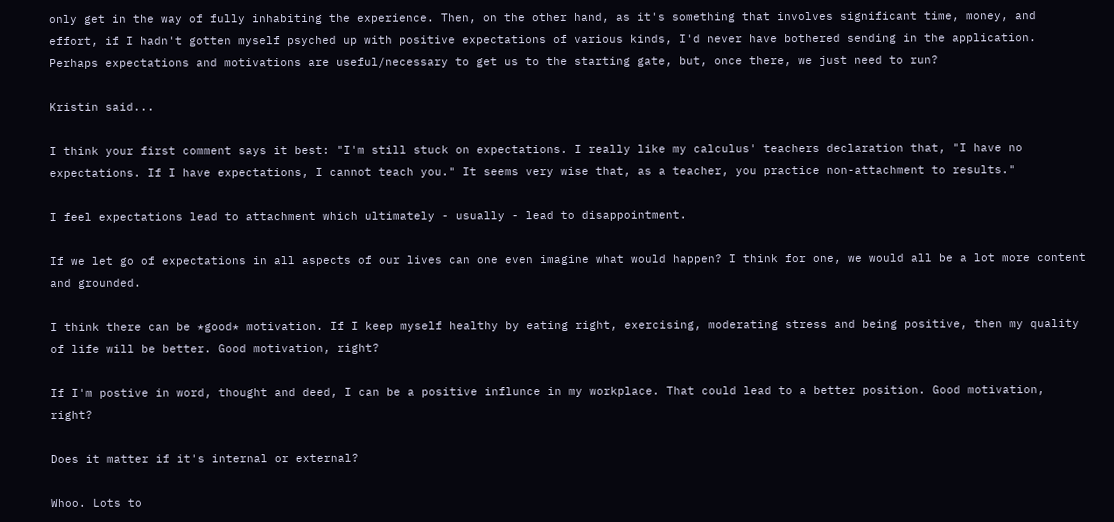only get in the way of fully inhabiting the experience. Then, on the other hand, as it's something that involves significant time, money, and effort, if I hadn't gotten myself psyched up with positive expectations of various kinds, I'd never have bothered sending in the application. Perhaps expectations and motivations are useful/necessary to get us to the starting gate, but, once there, we just need to run?

Kristin said...

I think your first comment says it best: "I'm still stuck on expectations. I really like my calculus' teachers declaration that, "I have no expectations. If I have expectations, I cannot teach you." It seems very wise that, as a teacher, you practice non-attachment to results."

I feel expectations lead to attachment which ultimately - usually - lead to disappointment.

If we let go of expectations in all aspects of our lives can one even imagine what would happen? I think for one, we would all be a lot more content and grounded.

I think there can be *good* motivation. If I keep myself healthy by eating right, exercising, moderating stress and being positive, then my quality of life will be better. Good motivation, right?

If I'm postive in word, thought and deed, I can be a positive influnce in my workplace. That could lead to a better position. Good motivation, right?

Does it matter if it's internal or external?

Whoo. Lots to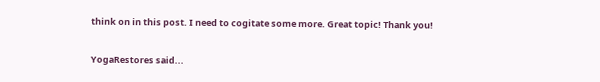think on in this post. I need to cogitate some more. Great topic! Thank you!

YogaRestores said...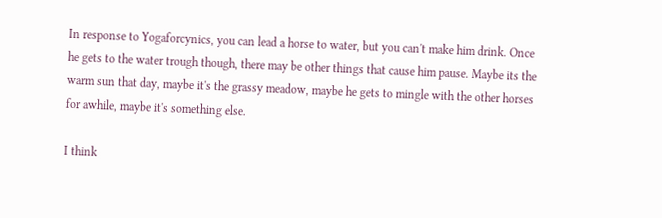In response to Yogaforcynics, you can lead a horse to water, but you can't make him drink. Once he gets to the water trough though, there may be other things that cause him pause. Maybe its the warm sun that day, maybe it's the grassy meadow, maybe he gets to mingle with the other horses for awhile, maybe it's something else.

I think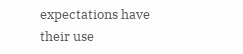expectations have their use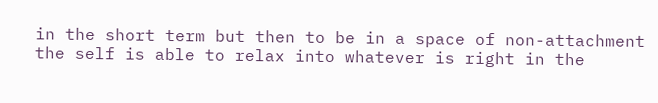in the short term but then to be in a space of non-attachment the self is able to relax into whatever is right in the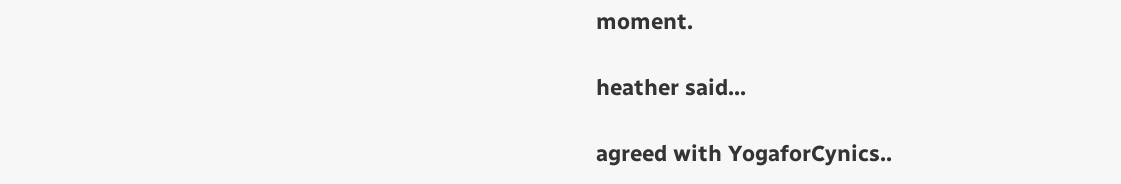moment.

heather said...

agreed with YogaforCynics..